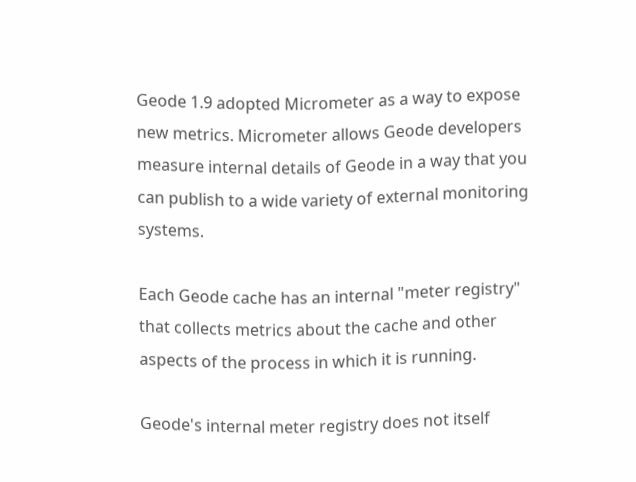Geode 1.9 adopted Micrometer as a way to expose new metrics. Micrometer allows Geode developers measure internal details of Geode in a way that you can publish to a wide variety of external monitoring systems.

Each Geode cache has an internal "meter registry" that collects metrics about the cache and other aspects of the process in which it is running.

Geode's internal meter registry does not itself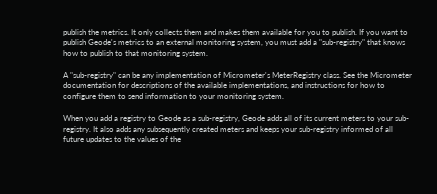publish the metrics. It only collects them and makes them available for you to publish. If you want to publish Geode's metrics to an external monitoring system, you must add a "sub-registry" that knows how to publish to that monitoring system.

A "sub-registry" can be any implementation of Micrometer's MeterRegistry class. See the Micrometer documentation for descriptions of the available implementations, and instructions for how to configure them to send information to your monitoring system.

When you add a registry to Geode as a sub-registry, Geode adds all of its current meters to your sub-registry. It also adds any subsequently created meters and keeps your sub-registry informed of all future updates to the values of the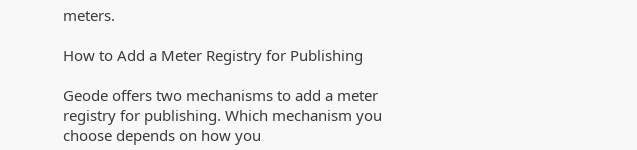meters.

How to Add a Meter Registry for Publishing

Geode offers two mechanisms to add a meter registry for publishing. Which mechanism you choose depends on how you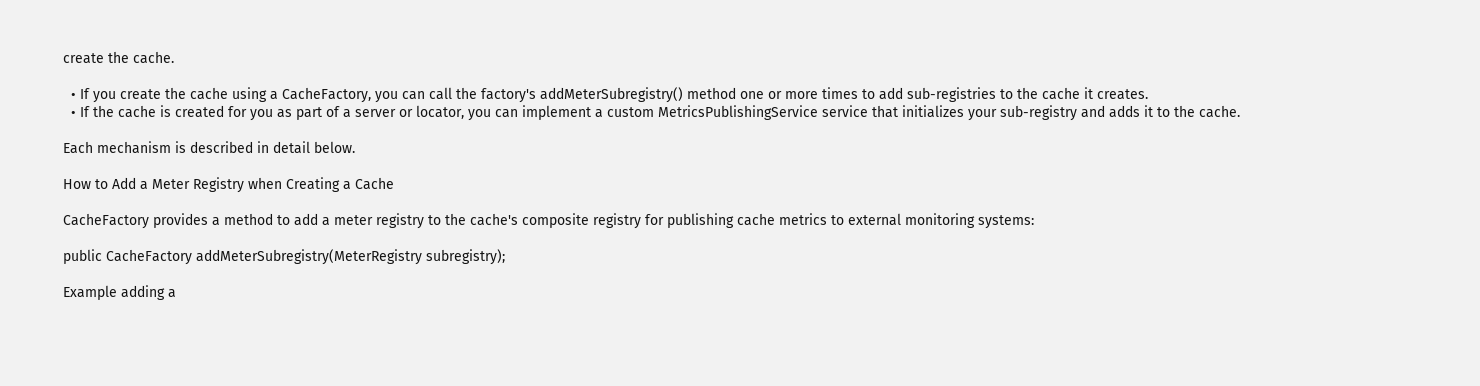create the cache.

  • If you create the cache using a CacheFactory, you can call the factory's addMeterSubregistry() method one or more times to add sub-registries to the cache it creates.
  • If the cache is created for you as part of a server or locator, you can implement a custom MetricsPublishingService service that initializes your sub-registry and adds it to the cache.

Each mechanism is described in detail below.

How to Add a Meter Registry when Creating a Cache

CacheFactory provides a method to add a meter registry to the cache's composite registry for publishing cache metrics to external monitoring systems:

public CacheFactory addMeterSubregistry(MeterRegistry subregistry);

Example adding a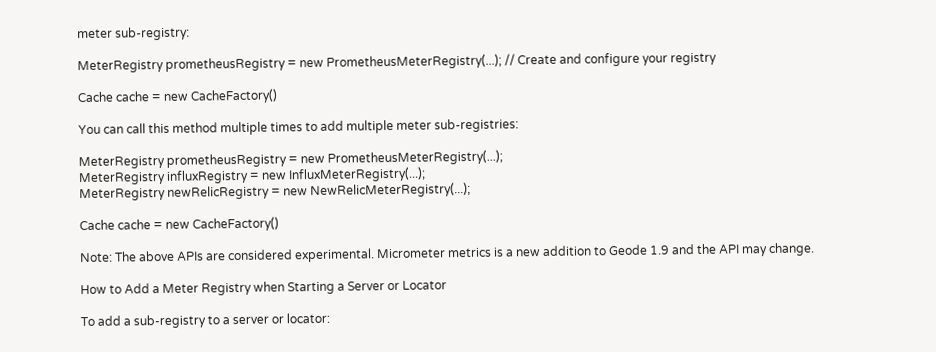meter sub-registry:

MeterRegistry prometheusRegistry = new PrometheusMeterRegistry(...); // Create and configure your registry

Cache cache = new CacheFactory()

You can call this method multiple times to add multiple meter sub-registries:

MeterRegistry prometheusRegistry = new PrometheusMeterRegistry(...);
MeterRegistry influxRegistry = new InfluxMeterRegistry(...);
MeterRegistry newRelicRegistry = new NewRelicMeterRegistry(...);

Cache cache = new CacheFactory()

Note: The above APIs are considered experimental. Micrometer metrics is a new addition to Geode 1.9 and the API may change.

How to Add a Meter Registry when Starting a Server or Locator

To add a sub-registry to a server or locator: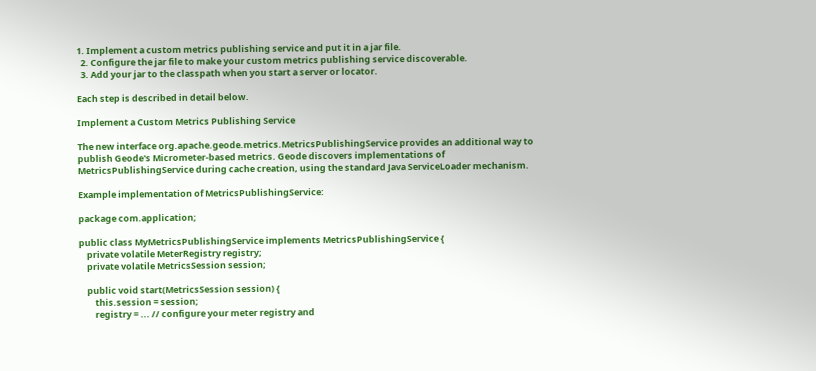1. Implement a custom metrics publishing service and put it in a jar file.
  2. Configure the jar file to make your custom metrics publishing service discoverable.
  3. Add your jar to the classpath when you start a server or locator.

Each step is described in detail below.

Implement a Custom Metrics Publishing Service

The new interface org.apache.geode.metrics.MetricsPublishingService provides an additional way to publish Geode's Micrometer-based metrics. Geode discovers implementations of MetricsPublishingService during cache creation, using the standard Java ServiceLoader mechanism.

Example implementation of MetricsPublishingService:

package com.application;

public class MyMetricsPublishingService implements MetricsPublishingService {
    private volatile MeterRegistry registry;
    private volatile MetricsSession session;

    public void start(MetricsSession session) {
        this.session = session;
        registry = ... // configure your meter registry and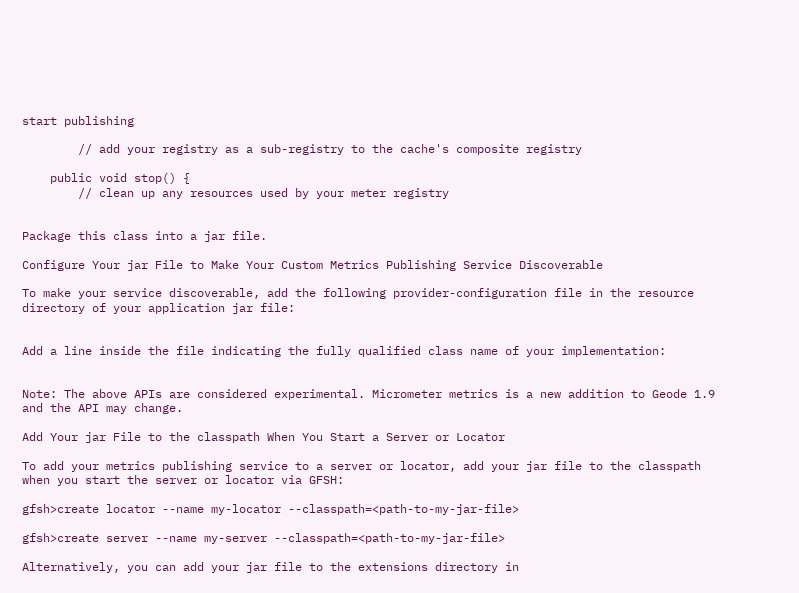start publishing

        // add your registry as a sub-registry to the cache's composite registry

    public void stop() {
        // clean up any resources used by your meter registry


Package this class into a jar file.

Configure Your jar File to Make Your Custom Metrics Publishing Service Discoverable

To make your service discoverable, add the following provider-configuration file in the resource directory of your application jar file:


Add a line inside the file indicating the fully qualified class name of your implementation:


Note: The above APIs are considered experimental. Micrometer metrics is a new addition to Geode 1.9 and the API may change.

Add Your jar File to the classpath When You Start a Server or Locator

To add your metrics publishing service to a server or locator, add your jar file to the classpath when you start the server or locator via GFSH:

gfsh>create locator --name my-locator --classpath=<path-to-my-jar-file>

gfsh>create server --name my-server --classpath=<path-to-my-jar-file>

Alternatively, you can add your jar file to the extensions directory in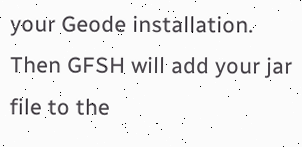your Geode installation. Then GFSH will add your jar file to the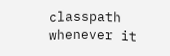classpath whenever it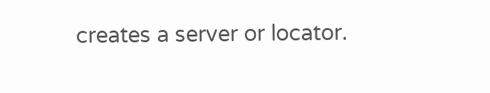creates a server or locator.